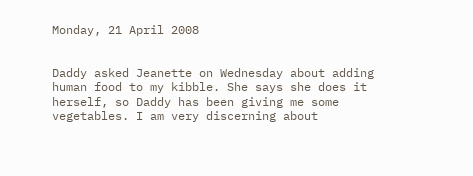Monday, 21 April 2008


Daddy asked Jeanette on Wednesday about adding human food to my kibble. She says she does it herself, so Daddy has been giving me some vegetables. I am very discerning about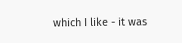which I like - it was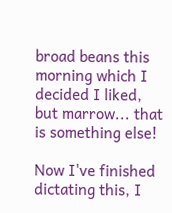broad beans this morning which I decided I liked, but marrow... that is something else!

Now I've finished dictating this, I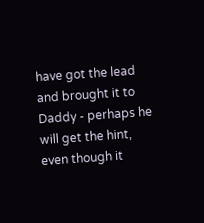have got the lead and brought it to Daddy - perhaps he will get the hint, even though it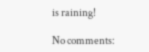is raining!

No comments: